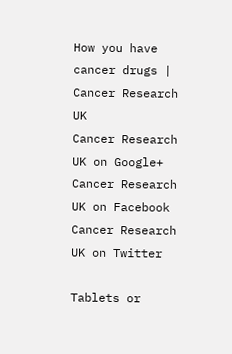How you have cancer drugs | Cancer Research UK
Cancer Research UK on Google+ Cancer Research UK on Facebook Cancer Research UK on Twitter

Tablets or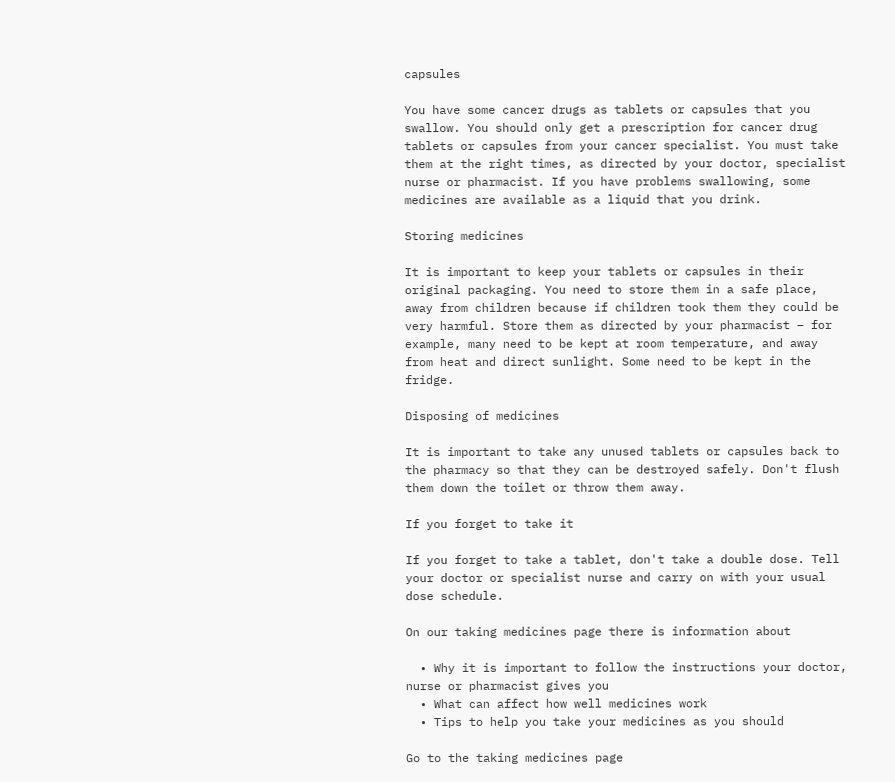capsules

You have some cancer drugs as tablets or capsules that you swallow. You should only get a prescription for cancer drug tablets or capsules from your cancer specialist. You must take them at the right times, as directed by your doctor, specialist nurse or pharmacist. If you have problems swallowing, some medicines are available as a liquid that you drink.

Storing medicines

It is important to keep your tablets or capsules in their original packaging. You need to store them in a safe place, away from children because if children took them they could be very harmful. Store them as directed by your pharmacist – for example, many need to be kept at room temperature, and away from heat and direct sunlight. Some need to be kept in the fridge.

Disposing of medicines

It is important to take any unused tablets or capsules back to the pharmacy so that they can be destroyed safely. Don't flush them down the toilet or throw them away.

If you forget to take it

If you forget to take a tablet, don't take a double dose. Tell your doctor or specialist nurse and carry on with your usual dose schedule.

On our taking medicines page there is information about

  • Why it is important to follow the instructions your doctor, nurse or pharmacist gives you
  • What can affect how well medicines work
  • Tips to help you take your medicines as you should

Go to the taking medicines page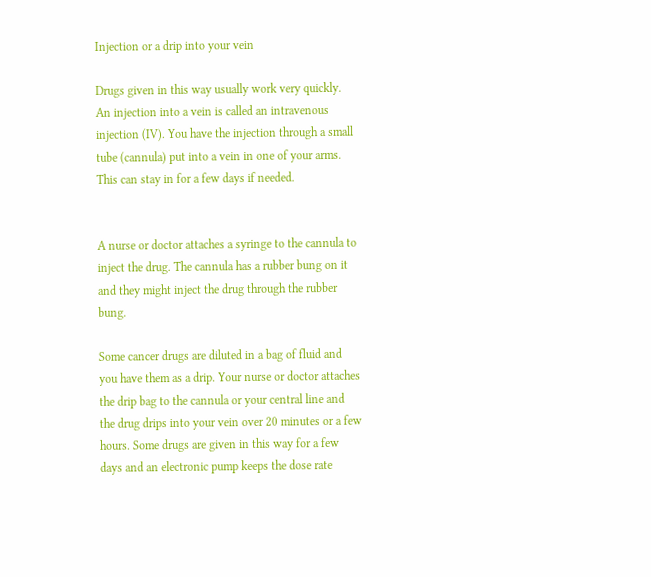Injection or a drip into your vein

Drugs given in this way usually work very quickly. An injection into a vein is called an intravenous injection (IV). You have the injection through a small tube (cannula) put into a vein in one of your arms. This can stay in for a few days if needed.


A nurse or doctor attaches a syringe to the cannula to inject the drug. The cannula has a rubber bung on it and they might inject the drug through the rubber bung.

Some cancer drugs are diluted in a bag of fluid and you have them as a drip. Your nurse or doctor attaches the drip bag to the cannula or your central line and the drug drips into your vein over 20 minutes or a few hours. Some drugs are given in this way for a few days and an electronic pump keeps the dose rate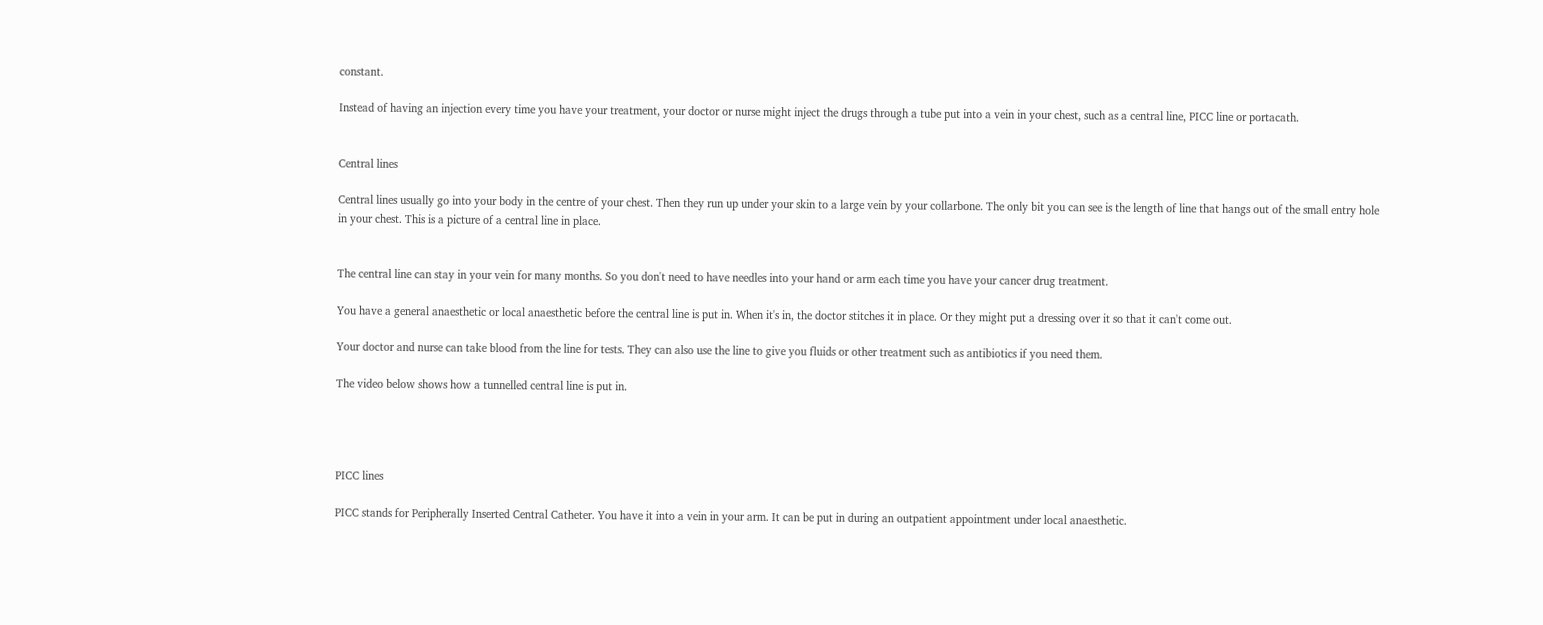constant.

Instead of having an injection every time you have your treatment, your doctor or nurse might inject the drugs through a tube put into a vein in your chest, such as a central line, PICC line or portacath.


Central lines

Central lines usually go into your body in the centre of your chest. Then they run up under your skin to a large vein by your collarbone. The only bit you can see is the length of line that hangs out of the small entry hole in your chest. This is a picture of a central line in place.


The central line can stay in your vein for many months. So you don't need to have needles into your hand or arm each time you have your cancer drug treatment.

You have a general anaesthetic or local anaesthetic before the central line is put in. When it's in, the doctor stitches it in place. Or they might put a dressing over it so that it can't come out.

Your doctor and nurse can take blood from the line for tests. They can also use the line to give you fluids or other treatment such as antibiotics if you need them.

The video below shows how a tunnelled central line is put in.




PICC lines

PICC stands for Peripherally Inserted Central Catheter. You have it into a vein in your arm. It can be put in during an outpatient appointment under local anaesthetic.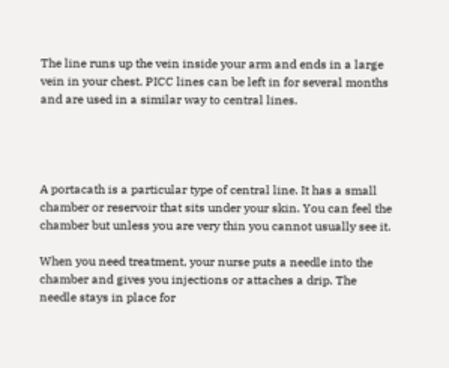The line runs up the vein inside your arm and ends in a large vein in your chest. PICC lines can be left in for several months and are used in a similar way to central lines.




A portacath is a particular type of central line. It has a small chamber or reservoir that sits under your skin. You can feel the chamber but unless you are very thin you cannot usually see it.

When you need treatment, your nurse puts a needle into the chamber and gives you injections or attaches a drip. The needle stays in place for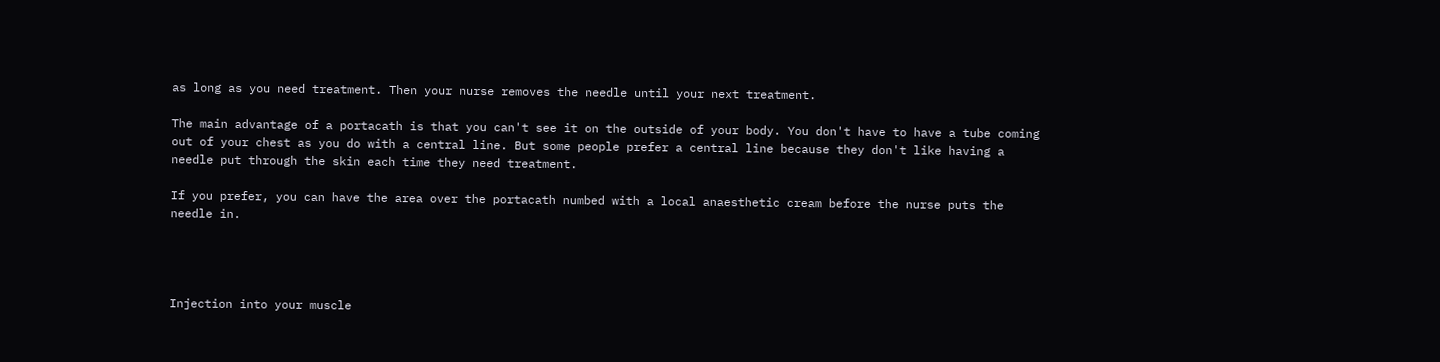as long as you need treatment. Then your nurse removes the needle until your next treatment.

The main advantage of a portacath is that you can't see it on the outside of your body. You don't have to have a tube coming out of your chest as you do with a central line. But some people prefer a central line because they don't like having a needle put through the skin each time they need treatment.

If you prefer, you can have the area over the portacath numbed with a local anaesthetic cream before the nurse puts the needle in.




Injection into your muscle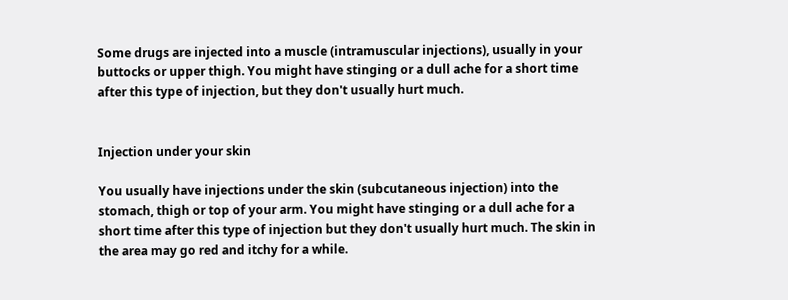Some drugs are injected into a muscle (intramuscular injections), usually in your buttocks or upper thigh. You might have stinging or a dull ache for a short time after this type of injection, but they don't usually hurt much.


Injection under your skin

You usually have injections under the skin (subcutaneous injection) into the stomach, thigh or top of your arm. You might have stinging or a dull ache for a short time after this type of injection but they don't usually hurt much. The skin in the area may go red and itchy for a while.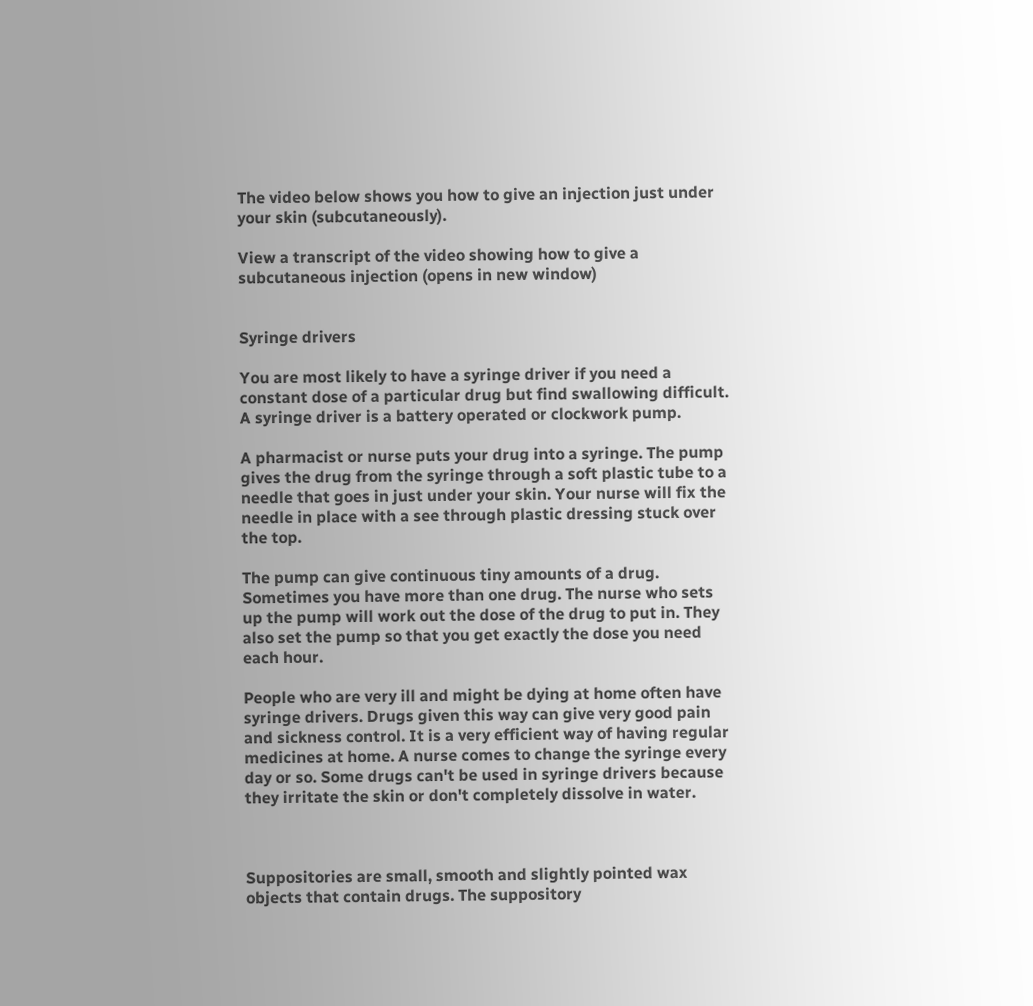The video below shows you how to give an injection just under your skin (subcutaneously).

View a transcript of the video showing how to give a subcutaneous injection (opens in new window)


Syringe drivers

You are most likely to have a syringe driver if you need a constant dose of a particular drug but find swallowing difficult. A syringe driver is a battery operated or clockwork pump.

A pharmacist or nurse puts your drug into a syringe. The pump gives the drug from the syringe through a soft plastic tube to a needle that goes in just under your skin. Your nurse will fix the needle in place with a see through plastic dressing stuck over the top.

The pump can give continuous tiny amounts of a drug. Sometimes you have more than one drug. The nurse who sets up the pump will work out the dose of the drug to put in. They also set the pump so that you get exactly the dose you need each hour.

People who are very ill and might be dying at home often have syringe drivers. Drugs given this way can give very good pain and sickness control. It is a very efficient way of having regular medicines at home. A nurse comes to change the syringe every day or so. Some drugs can't be used in syringe drivers because they irritate the skin or don't completely dissolve in water.



Suppositories are small, smooth and slightly pointed wax objects that contain drugs. The suppository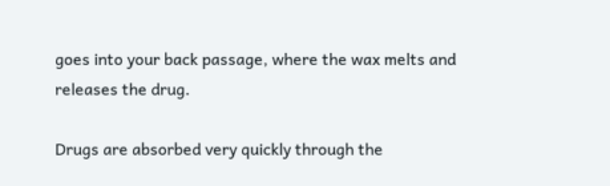goes into your back passage, where the wax melts and releases the drug.

Drugs are absorbed very quickly through the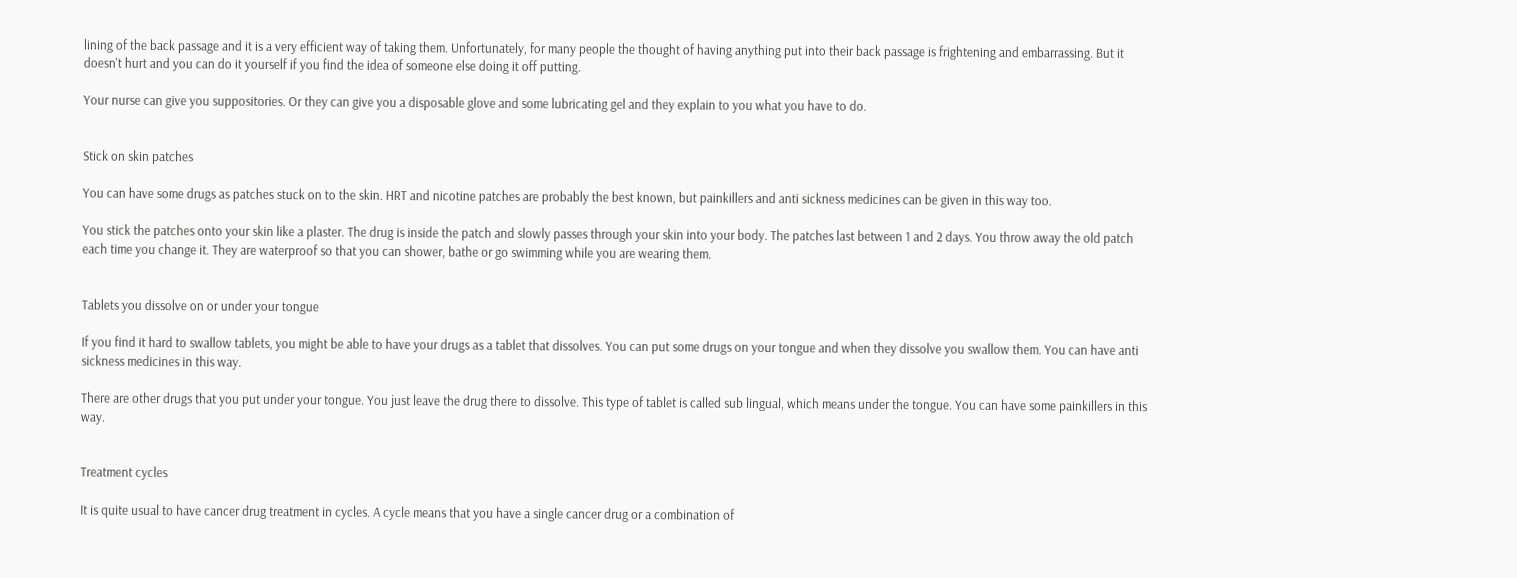lining of the back passage and it is a very efficient way of taking them. Unfortunately, for many people the thought of having anything put into their back passage is frightening and embarrassing. But it doesn't hurt and you can do it yourself if you find the idea of someone else doing it off putting.

Your nurse can give you suppositories. Or they can give you a disposable glove and some lubricating gel and they explain to you what you have to do.


Stick on skin patches

You can have some drugs as patches stuck on to the skin. HRT and nicotine patches are probably the best known, but painkillers and anti sickness medicines can be given in this way too.

You stick the patches onto your skin like a plaster. The drug is inside the patch and slowly passes through your skin into your body. The patches last between 1 and 2 days. You throw away the old patch each time you change it. They are waterproof so that you can shower, bathe or go swimming while you are wearing them.


Tablets you dissolve on or under your tongue

If you find it hard to swallow tablets, you might be able to have your drugs as a tablet that dissolves. You can put some drugs on your tongue and when they dissolve you swallow them. You can have anti sickness medicines in this way.

There are other drugs that you put under your tongue. You just leave the drug there to dissolve. This type of tablet is called sub lingual, which means under the tongue. You can have some painkillers in this way.


Treatment cycles

It is quite usual to have cancer drug treatment in cycles. A cycle means that you have a single cancer drug or a combination of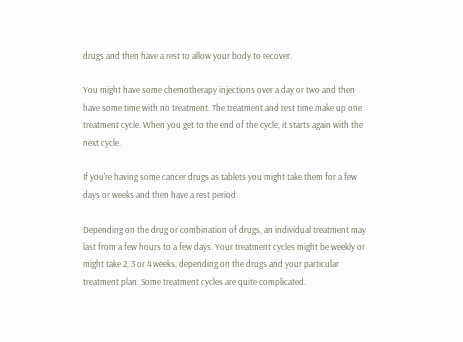drugs and then have a rest to allow your body to recover.

You might have some chemotherapy injections over a day or two and then have some time with no treatment. The treatment and rest time make up one treatment cycle. When you get to the end of the cycle, it starts again with the next cycle.

If you're having some cancer drugs as tablets you might take them for a few days or weeks and then have a rest period.

Depending on the drug or combination of drugs, an individual treatment may last from a few hours to a few days. Your treatment cycles might be weekly or might take 2, 3 or 4 weeks, depending on the drugs and your particular treatment plan. Some treatment cycles are quite complicated.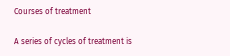Courses of treatment

A series of cycles of treatment is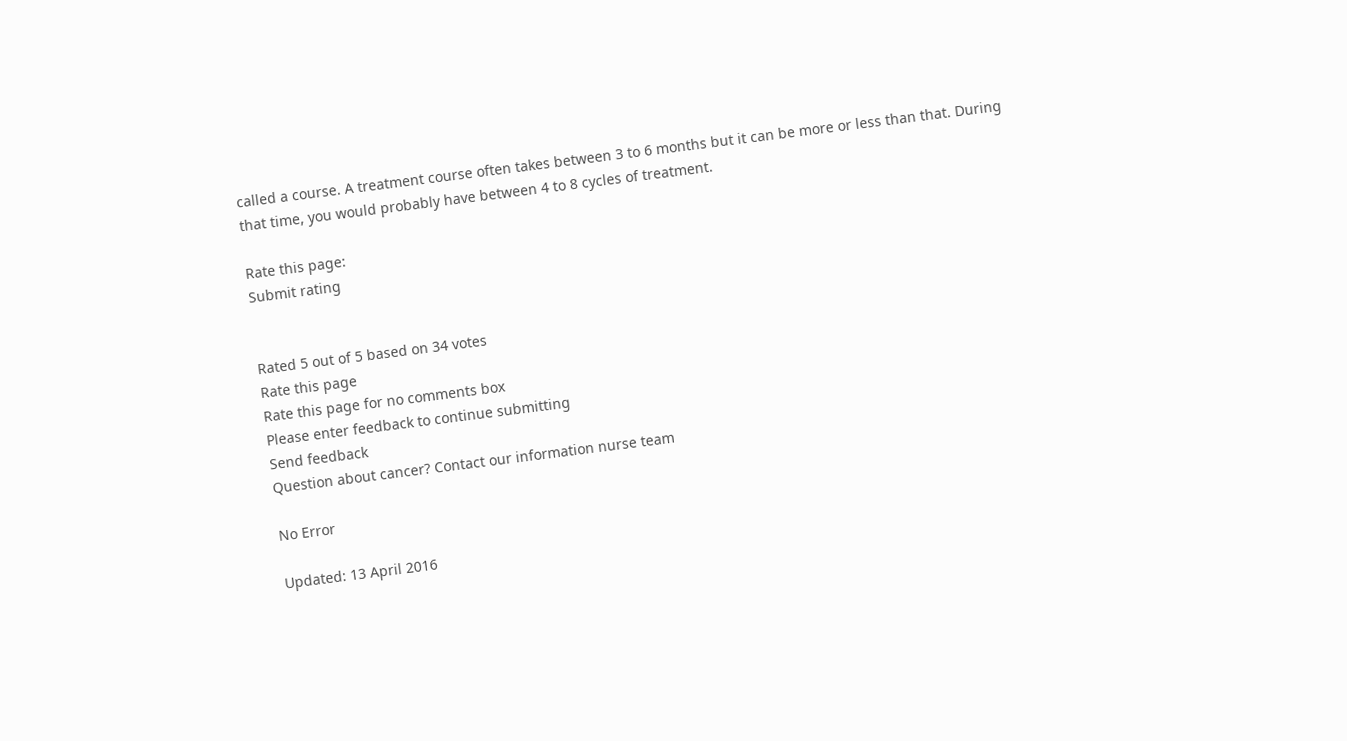called a course. A treatment course often takes between 3 to 6 months but it can be more or less than that. During that time, you would probably have between 4 to 8 cycles of treatment.

Rate this page:
Submit rating


Rated 5 out of 5 based on 34 votes
Rate this page
Rate this page for no comments box
Please enter feedback to continue submitting
Send feedback
Question about cancer? Contact our information nurse team

No Error

Updated: 13 April 2016